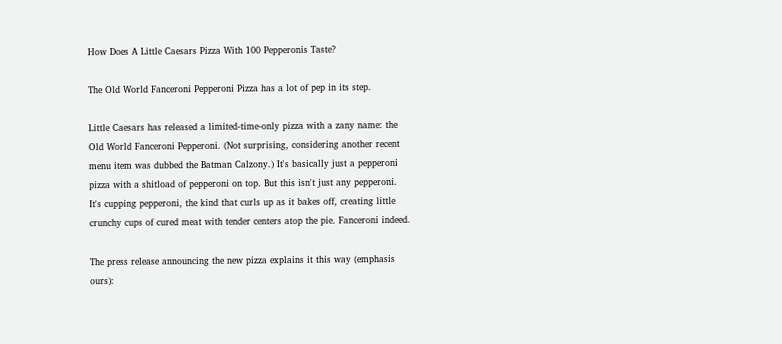How Does A Little Caesars Pizza With 100 Pepperonis Taste?

The Old World Fanceroni Pepperoni Pizza has a lot of pep in its step.

Little Caesars has released a limited-time-only pizza with a zany name: the Old World Fanceroni Pepperoni. (Not surprising, considering another recent menu item was dubbed the Batman Calzony.) It's basically just a pepperoni pizza with a shitload of pepperoni on top. But this isn't just any pepperoni. It's cupping pepperoni, the kind that curls up as it bakes off, creating little crunchy cups of cured meat with tender centers atop the pie. Fanceroni indeed.

The press release announcing the new pizza explains it this way (emphasis ours):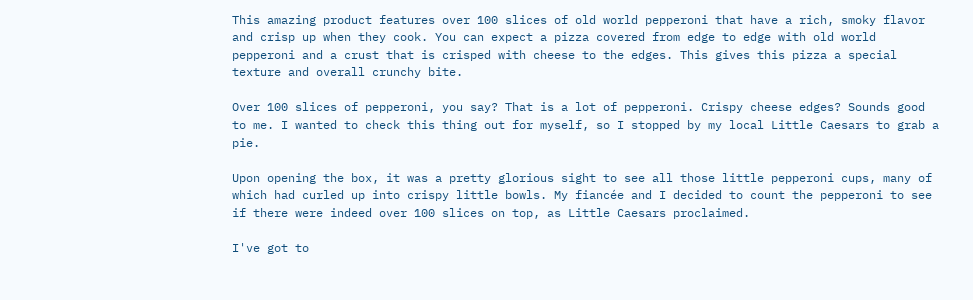This amazing product features over 100 slices of old world pepperoni that have a rich, smoky flavor and crisp up when they cook. You can expect a pizza covered from edge to edge with old world pepperoni and a crust that is crisped with cheese to the edges. This gives this pizza a special texture and overall crunchy bite.

Over 100 slices of pepperoni, you say? That is a lot of pepperoni. Crispy cheese edges? Sounds good to me. I wanted to check this thing out for myself, so I stopped by my local Little Caesars to grab a pie.

Upon opening the box, it was a pretty glorious sight to see all those little pepperoni cups, many of which had curled up into crispy little bowls. My fiancée and I decided to count the pepperoni to see if there were indeed over 100 slices on top, as Little Caesars proclaimed.

I've got to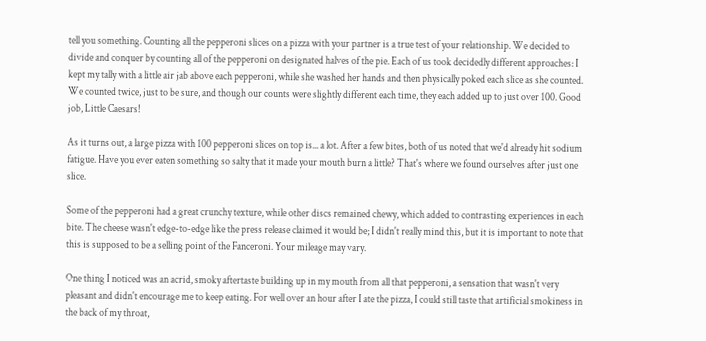tell you something. Counting all the pepperoni slices on a pizza with your partner is a true test of your relationship. We decided to divide and conquer by counting all of the pepperoni on designated halves of the pie. Each of us took decidedly different approaches: I kept my tally with a little air jab above each pepperoni, while she washed her hands and then physically poked each slice as she counted. We counted twice, just to be sure, and though our counts were slightly different each time, they each added up to just over 100. Good job, Little Caesars!

As it turns out, a large pizza with 100 pepperoni slices on top is... a lot. After a few bites, both of us noted that we'd already hit sodium fatigue. Have you ever eaten something so salty that it made your mouth burn a little? That's where we found ourselves after just one slice.

Some of the pepperoni had a great crunchy texture, while other discs remained chewy, which added to contrasting experiences in each bite. The cheese wasn't edge-to-edge like the press release claimed it would be; I didn't really mind this, but it is important to note that this is supposed to be a selling point of the Fanceroni. Your mileage may vary.

One thing I noticed was an acrid, smoky aftertaste building up in my mouth from all that pepperoni, a sensation that wasn't very pleasant and didn't encourage me to keep eating. For well over an hour after I ate the pizza, I could still taste that artificial smokiness in the back of my throat,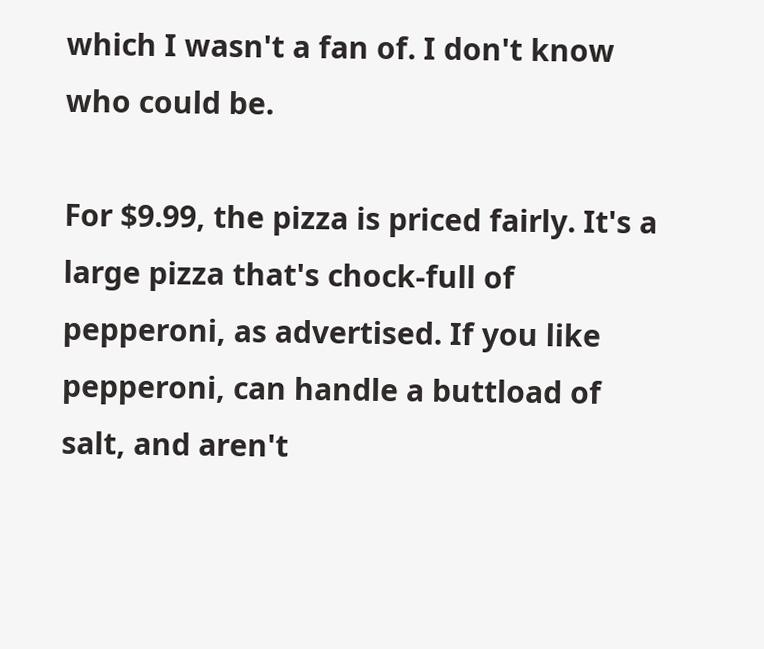which I wasn't a fan of. I don't know who could be.

For $9.99, the pizza is priced fairly. It's a large pizza that's chock-full of pepperoni, as advertised. If you like pepperoni, can handle a buttload of salt, and aren't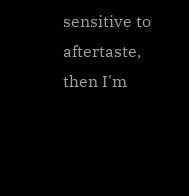sensitive to aftertaste, then I'm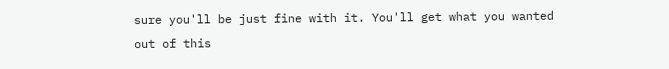sure you'll be just fine with it. You'll get what you wanted out of this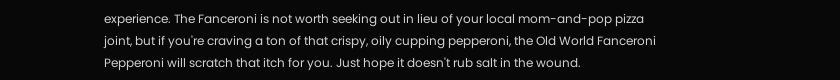experience. The Fanceroni is not worth seeking out in lieu of your local mom-and-pop pizza joint, but if you're craving a ton of that crispy, oily cupping pepperoni, the Old World Fanceroni Pepperoni will scratch that itch for you. Just hope it doesn't rub salt in the wound.